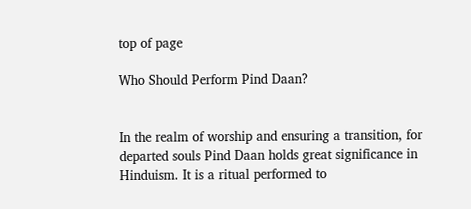top of page

Who Should Perform Pind Daan?


In the realm of worship and ensuring a transition, for departed souls Pind Daan holds great significance in Hinduism. It is a ritual performed to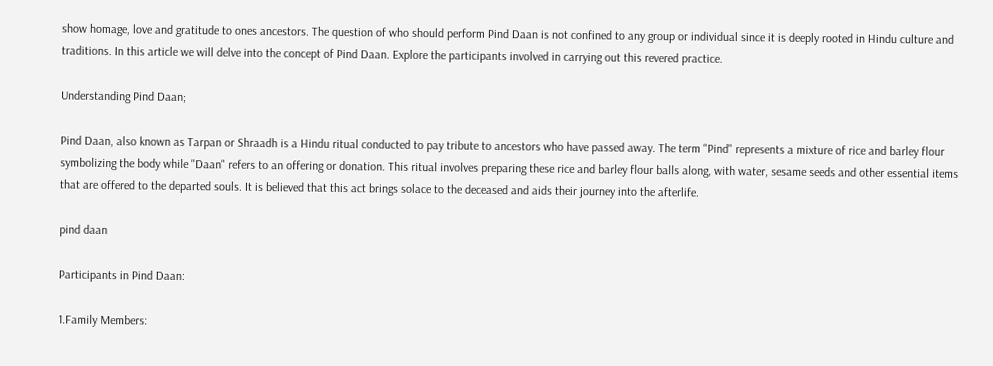show homage, love and gratitude to ones ancestors. The question of who should perform Pind Daan is not confined to any group or individual since it is deeply rooted in Hindu culture and traditions. In this article we will delve into the concept of Pind Daan. Explore the participants involved in carrying out this revered practice.

Understanding Pind Daan;

Pind Daan, also known as Tarpan or Shraadh is a Hindu ritual conducted to pay tribute to ancestors who have passed away. The term "Pind" represents a mixture of rice and barley flour symbolizing the body while "Daan" refers to an offering or donation. This ritual involves preparing these rice and barley flour balls along, with water, sesame seeds and other essential items that are offered to the departed souls. It is believed that this act brings solace to the deceased and aids their journey into the afterlife.

pind daan

Participants in Pind Daan:

1.Family Members: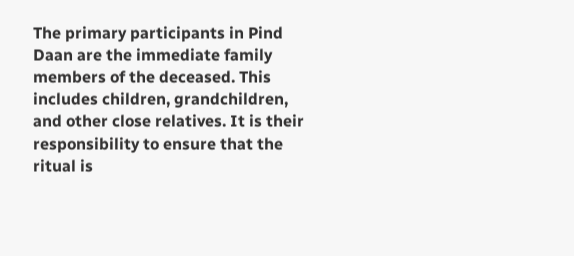The primary participants in Pind Daan are the immediate family members of the deceased. This includes children, grandchildren, and other close relatives. It is their responsibility to ensure that the ritual is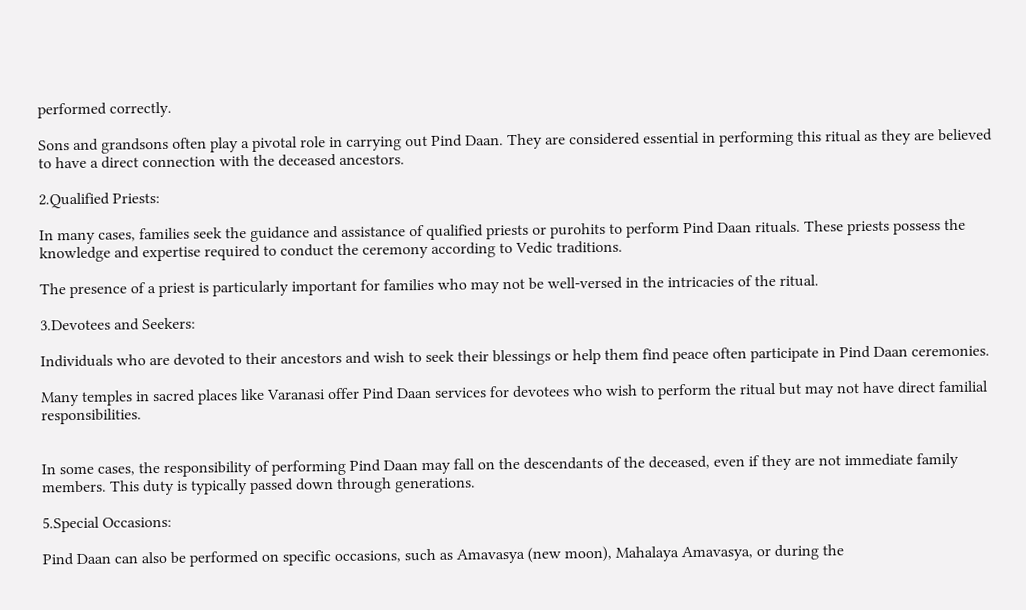performed correctly.

Sons and grandsons often play a pivotal role in carrying out Pind Daan. They are considered essential in performing this ritual as they are believed to have a direct connection with the deceased ancestors.

2.Qualified Priests:

In many cases, families seek the guidance and assistance of qualified priests or purohits to perform Pind Daan rituals. These priests possess the knowledge and expertise required to conduct the ceremony according to Vedic traditions.

The presence of a priest is particularly important for families who may not be well-versed in the intricacies of the ritual.

3.Devotees and Seekers:

Individuals who are devoted to their ancestors and wish to seek their blessings or help them find peace often participate in Pind Daan ceremonies.

Many temples in sacred places like Varanasi offer Pind Daan services for devotees who wish to perform the ritual but may not have direct familial responsibilities.


In some cases, the responsibility of performing Pind Daan may fall on the descendants of the deceased, even if they are not immediate family members. This duty is typically passed down through generations.

5.Special Occasions:

Pind Daan can also be performed on specific occasions, such as Amavasya (new moon), Mahalaya Amavasya, or during the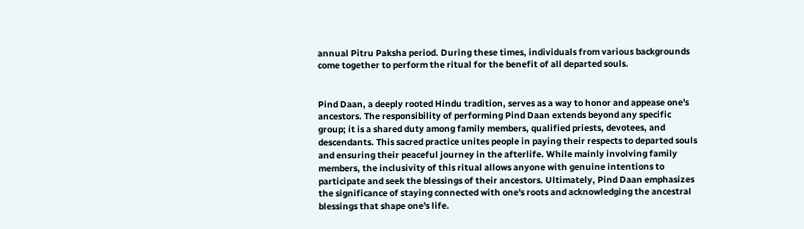annual Pitru Paksha period. During these times, individuals from various backgrounds come together to perform the ritual for the benefit of all departed souls.


Pind Daan, a deeply rooted Hindu tradition, serves as a way to honor and appease one's ancestors. The responsibility of performing Pind Daan extends beyond any specific group; it is a shared duty among family members, qualified priests, devotees, and descendants. This sacred practice unites people in paying their respects to departed souls and ensuring their peaceful journey in the afterlife. While mainly involving family members, the inclusivity of this ritual allows anyone with genuine intentions to participate and seek the blessings of their ancestors. Ultimately, Pind Daan emphasizes the significance of staying connected with one's roots and acknowledging the ancestral blessings that shape one's life.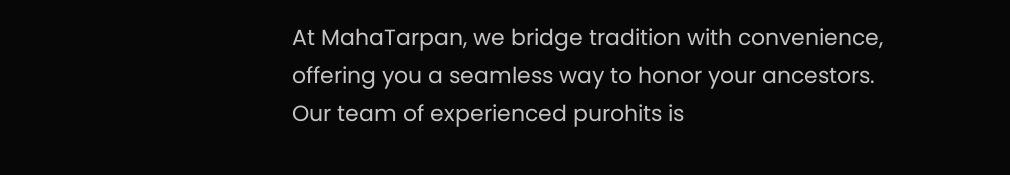At MahaTarpan, we bridge tradition with convenience, offering you a seamless way to honor your ancestors. Our team of experienced purohits is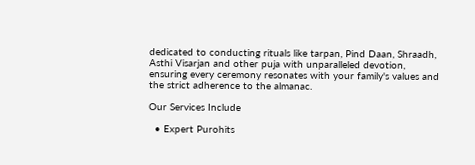dedicated to conducting rituals like tarpan, Pind Daan, Shraadh, Asthi Visarjan and other puja with unparalleled devotion, ensuring every ceremony resonates with your family's values and the strict adherence to the almanac.

Our Services Include

  • Expert Purohits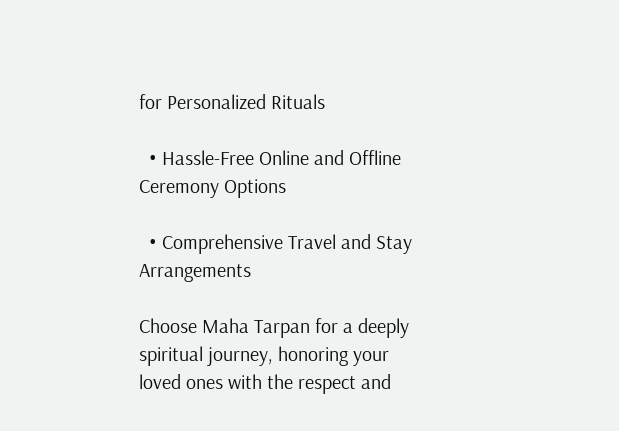for Personalized Rituals

  • Hassle-Free Online and Offline Ceremony Options

  • Comprehensive Travel and Stay Arrangements

Choose Maha Tarpan for a deeply spiritual journey, honoring your loved ones with the respect and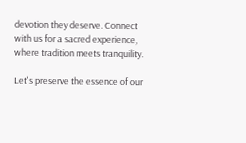devotion they deserve. Connect with us for a sacred experience, where tradition meets tranquility.

Let's preserve the essence of our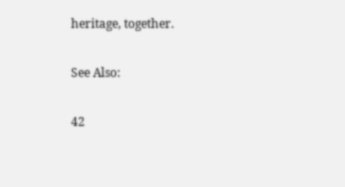heritage, together.

See Also:

42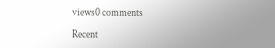views0 comments

Recent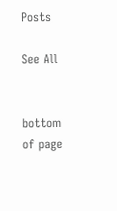Posts

See All


bottom of page